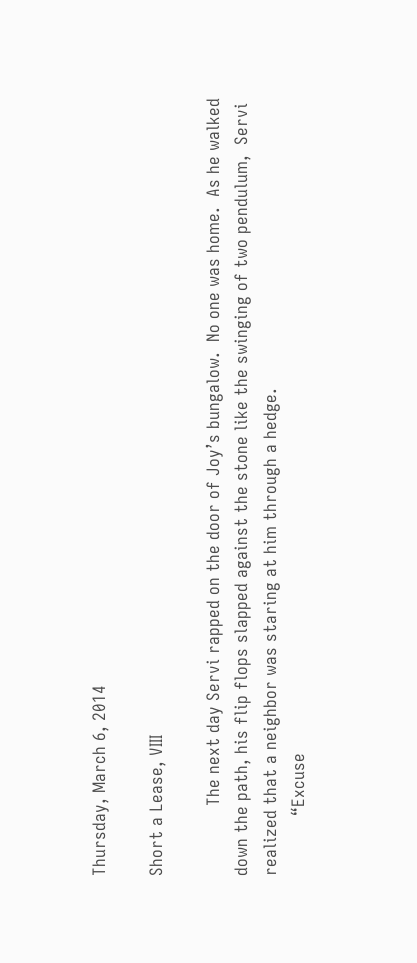Thursday, March 6, 2014

Short a Lease, VIII

              The next day Servi rapped on the door of Joy’s bungalow.  No one was home.  As he walked down the path, his flip flops slapped against the stone like the swinging of two pendulum,  Servi realized that a neighbor was staring at him through a hedge.
            “Excuse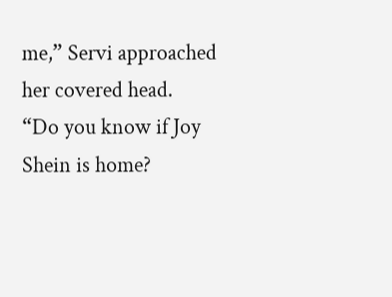me,” Servi approached her covered head.  “Do you know if Joy Shein is home?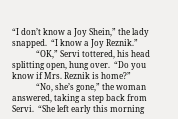“I don’t know a Joy Shein,” the lady snapped.  “I know a Joy Reznik.”
            “OK,” Servi tottered, his head splitting open, hung over.  “Do you know if Mrs. Reznik is home?”
            “No, she’s gone,” the woman answered, taking a step back from Servi.  “She left early this morning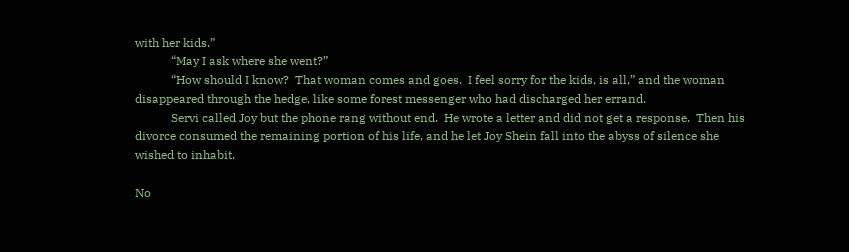with her kids.”
            “May I ask where she went?”
            “How should I know?  That woman comes and goes.  I feel sorry for the kids, is all,” and the woman disappeared through the hedge, like some forest messenger who had discharged her errand.
            Servi called Joy but the phone rang without end.  He wrote a letter and did not get a response.  Then his divorce consumed the remaining portion of his life, and he let Joy Shein fall into the abyss of silence she wished to inhabit.

No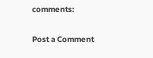comments:

Post a Comment